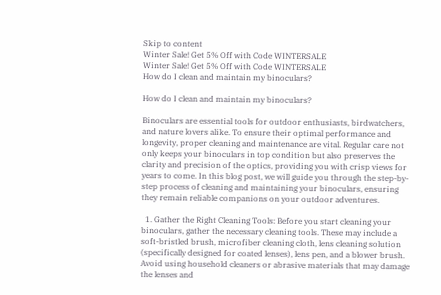Skip to content
Winter Sale! Get 5% Off with Code WINTERSALE
Winter Sale! Get 5% Off with Code WINTERSALE
How do I clean and maintain my binoculars?

How do I clean and maintain my binoculars?

Binoculars are essential tools for outdoor enthusiasts, birdwatchers, and nature lovers alike. To ensure their optimal performance and longevity, proper cleaning and maintenance are vital. Regular care not only keeps your binoculars in top condition but also preserves the clarity and precision of the optics, providing you with crisp views for years to come. In this blog post, we will guide you through the step-by-step process of cleaning and maintaining your binoculars, ensuring they remain reliable companions on your outdoor adventures.

  1. Gather the Right Cleaning Tools: Before you start cleaning your binoculars, gather the necessary cleaning tools. These may include a soft-bristled brush, microfiber cleaning cloth, lens cleaning solution (specifically designed for coated lenses), lens pen, and a blower brush. Avoid using household cleaners or abrasive materials that may damage the lenses and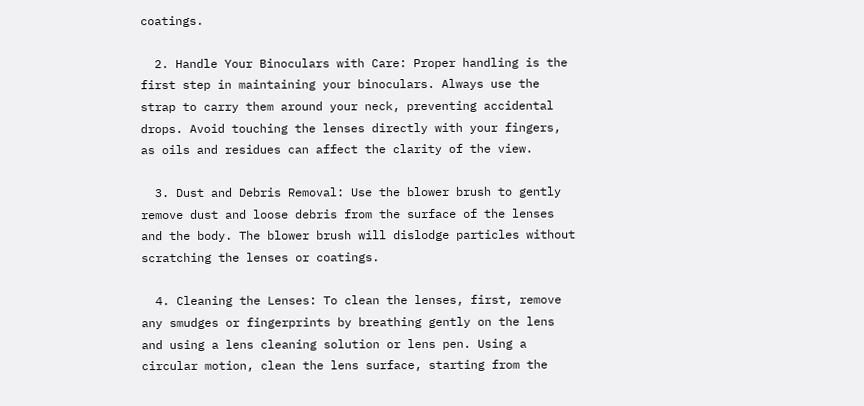coatings.

  2. Handle Your Binoculars with Care: Proper handling is the first step in maintaining your binoculars. Always use the strap to carry them around your neck, preventing accidental drops. Avoid touching the lenses directly with your fingers, as oils and residues can affect the clarity of the view.

  3. Dust and Debris Removal: Use the blower brush to gently remove dust and loose debris from the surface of the lenses and the body. The blower brush will dislodge particles without scratching the lenses or coatings.

  4. Cleaning the Lenses: To clean the lenses, first, remove any smudges or fingerprints by breathing gently on the lens and using a lens cleaning solution or lens pen. Using a circular motion, clean the lens surface, starting from the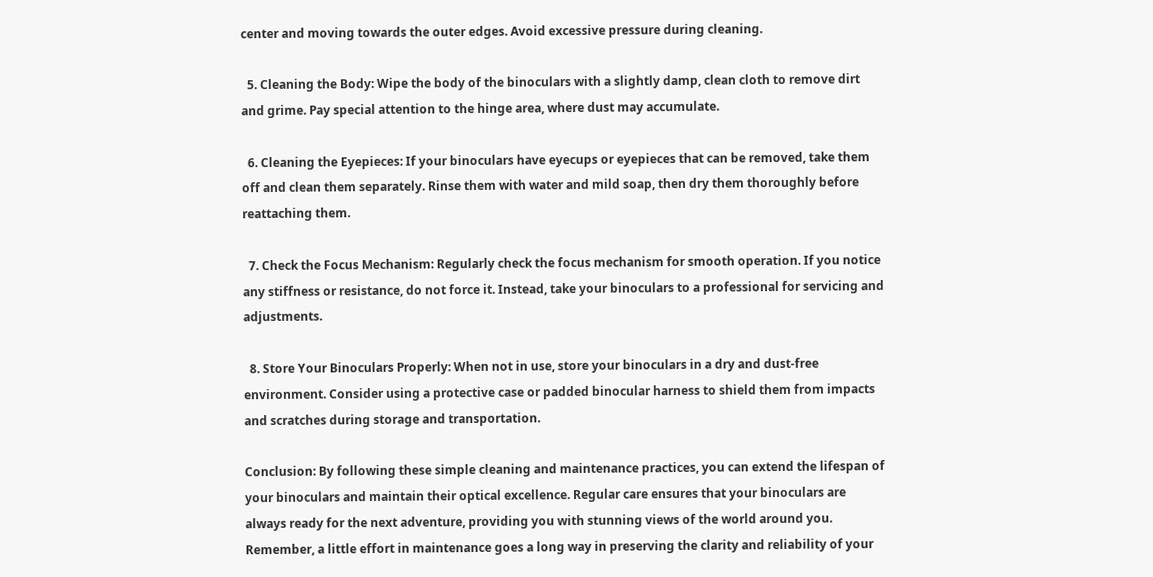center and moving towards the outer edges. Avoid excessive pressure during cleaning.

  5. Cleaning the Body: Wipe the body of the binoculars with a slightly damp, clean cloth to remove dirt and grime. Pay special attention to the hinge area, where dust may accumulate.

  6. Cleaning the Eyepieces: If your binoculars have eyecups or eyepieces that can be removed, take them off and clean them separately. Rinse them with water and mild soap, then dry them thoroughly before reattaching them.

  7. Check the Focus Mechanism: Regularly check the focus mechanism for smooth operation. If you notice any stiffness or resistance, do not force it. Instead, take your binoculars to a professional for servicing and adjustments.

  8. Store Your Binoculars Properly: When not in use, store your binoculars in a dry and dust-free environment. Consider using a protective case or padded binocular harness to shield them from impacts and scratches during storage and transportation.

Conclusion: By following these simple cleaning and maintenance practices, you can extend the lifespan of your binoculars and maintain their optical excellence. Regular care ensures that your binoculars are always ready for the next adventure, providing you with stunning views of the world around you. Remember, a little effort in maintenance goes a long way in preserving the clarity and reliability of your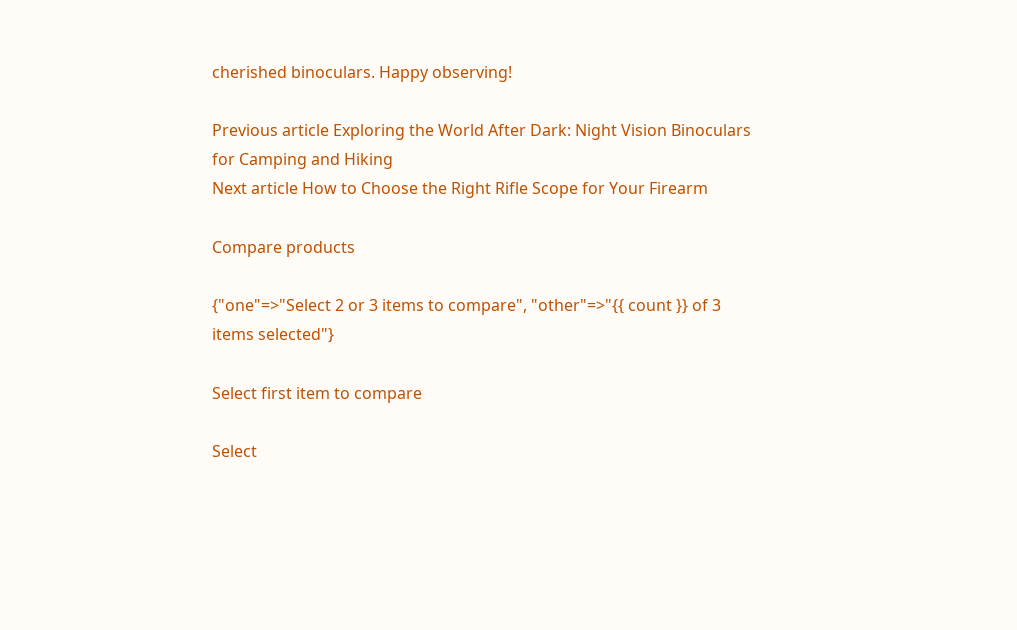cherished binoculars. Happy observing!

Previous article Exploring the World After Dark: Night Vision Binoculars for Camping and Hiking
Next article How to Choose the Right Rifle Scope for Your Firearm

Compare products

{"one"=>"Select 2 or 3 items to compare", "other"=>"{{ count }} of 3 items selected"}

Select first item to compare

Select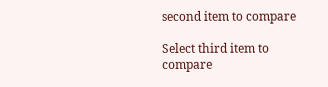second item to compare

Select third item to compare